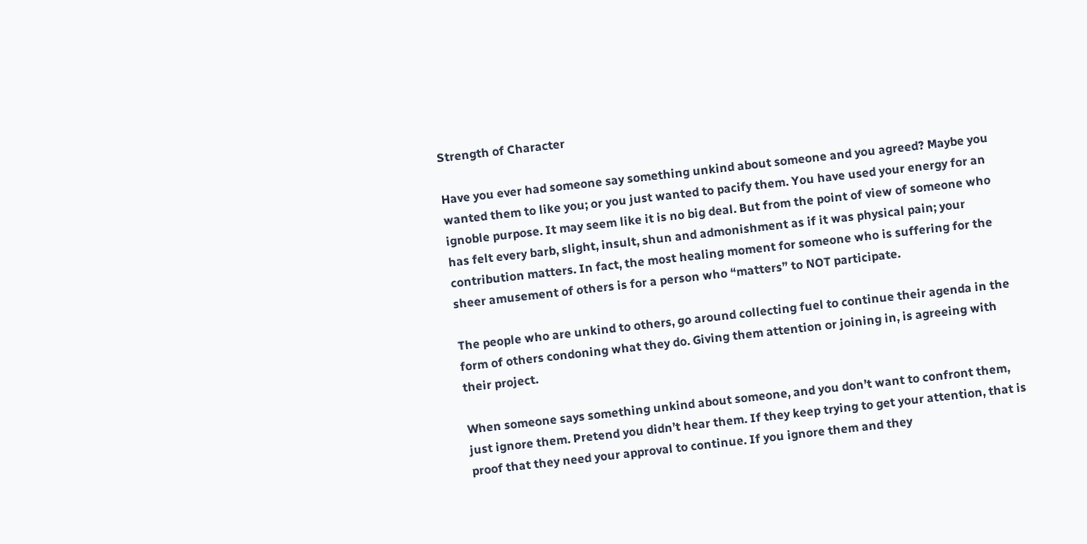Strength of Character

Have you ever had someone say something unkind about someone and you agreed? Maybe you wanted them to like you; or you just wanted to pacify them. You have used your energy for an ignoble purpose. It may seem like it is no big deal. But from the point of view of someone who has felt every barb, slight, insult, shun and admonishment as if it was physical pain; your contribution matters. In fact, the most healing moment for someone who is suffering for the sheer amusement of others is for a person who “matters” to NOT participate.

The people who are unkind to others, go around collecting fuel to continue their agenda in the form of others condoning what they do. Giving them attention or joining in, is agreeing with their project.

When someone says something unkind about someone, and you don’t want to confront them, just ignore them. Pretend you didn’t hear them. If they keep trying to get your attention, that is proof that they need your approval to continue. If you ignore them and they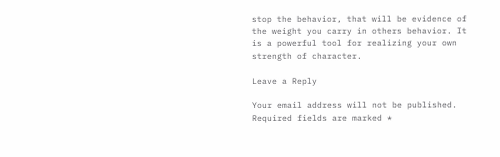stop the behavior, that will be evidence of the weight you carry in others behavior. It is a powerful tool for realizing your own strength of character.

Leave a Reply

Your email address will not be published. Required fields are marked *